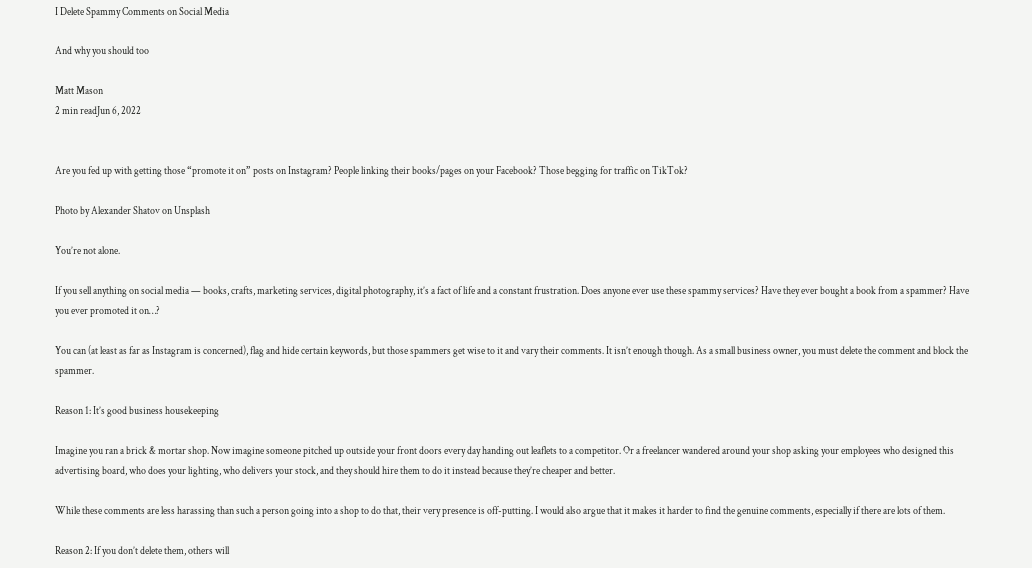I Delete Spammy Comments on Social Media

And why you should too

Matt Mason
2 min readJun 6, 2022


Are you fed up with getting those “promote it on” posts on Instagram? People linking their books/pages on your Facebook? Those begging for traffic on TikTok?

Photo by Alexander Shatov on Unsplash

You’re not alone.

If you sell anything on social media — books, crafts, marketing services, digital photography, it’s a fact of life and a constant frustration. Does anyone ever use these spammy services? Have they ever bought a book from a spammer? Have you ever promoted it on…?

You can (at least as far as Instagram is concerned), flag and hide certain keywords, but those spammers get wise to it and vary their comments. It isn’t enough though. As a small business owner, you must delete the comment and block the spammer.

Reason 1: It’s good business housekeeping

Imagine you ran a brick & mortar shop. Now imagine someone pitched up outside your front doors every day handing out leaflets to a competitor. Or a freelancer wandered around your shop asking your employees who designed this advertising board, who does your lighting, who delivers your stock, and they should hire them to do it instead because they’re cheaper and better.

While these comments are less harassing than such a person going into a shop to do that, their very presence is off-putting. I would also argue that it makes it harder to find the genuine comments, especially if there are lots of them.

Reason 2: If you don’t delete them, others will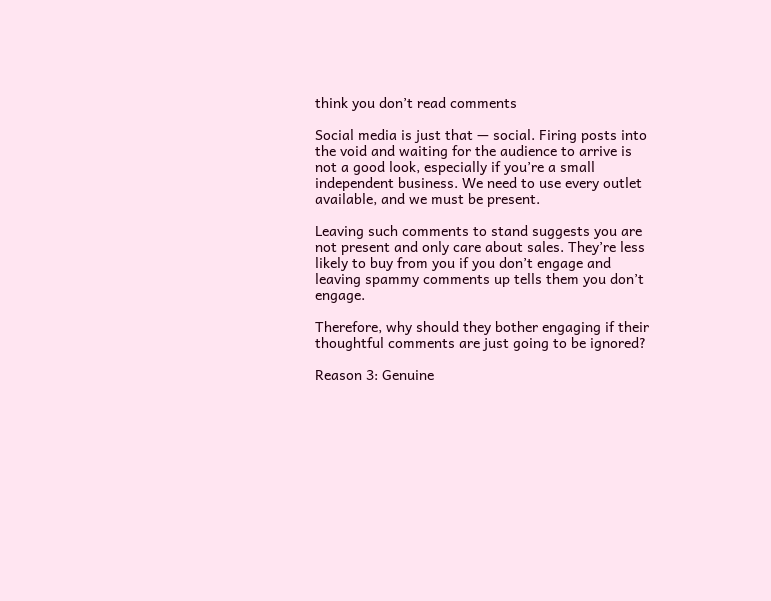think you don’t read comments

Social media is just that — social. Firing posts into the void and waiting for the audience to arrive is not a good look, especially if you’re a small independent business. We need to use every outlet available, and we must be present.

Leaving such comments to stand suggests you are not present and only care about sales. They’re less likely to buy from you if you don’t engage and leaving spammy comments up tells them you don’t engage.

Therefore, why should they bother engaging if their thoughtful comments are just going to be ignored?

Reason 3: Genuine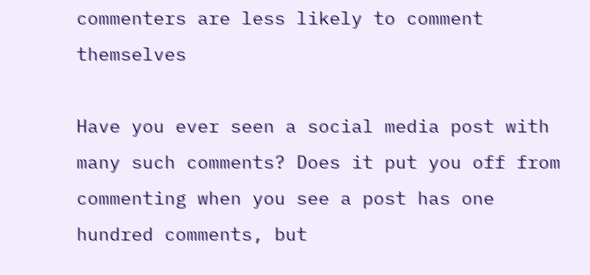commenters are less likely to comment themselves

Have you ever seen a social media post with many such comments? Does it put you off from commenting when you see a post has one hundred comments, but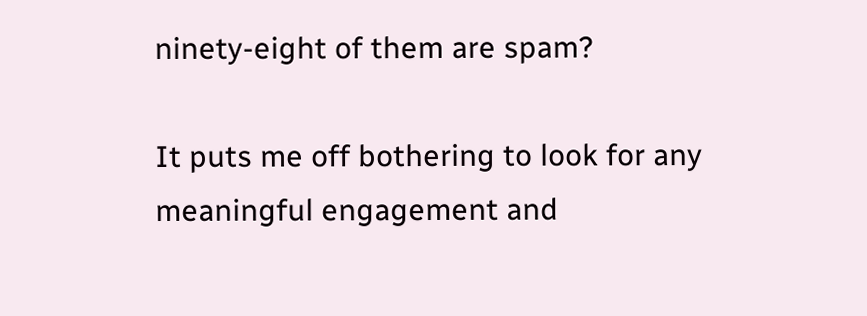ninety-eight of them are spam?

It puts me off bothering to look for any meaningful engagement and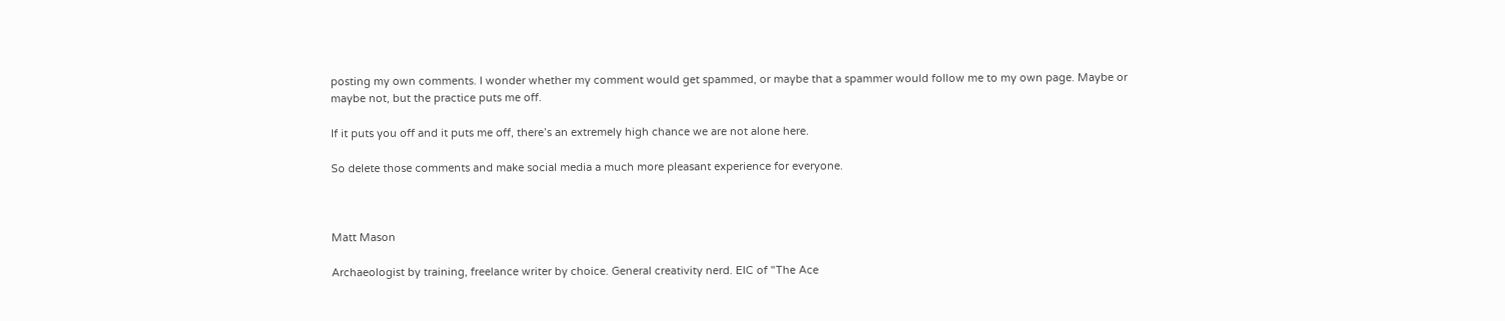posting my own comments. I wonder whether my comment would get spammed, or maybe that a spammer would follow me to my own page. Maybe or maybe not, but the practice puts me off.

If it puts you off and it puts me off, there’s an extremely high chance we are not alone here.

So delete those comments and make social media a much more pleasant experience for everyone.



Matt Mason

Archaeologist by training, freelance writer by choice. General creativity nerd. EIC of "The Ace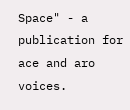Space" - a publication for ace and aro voices.